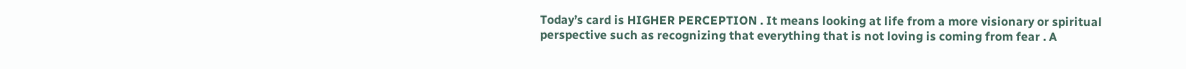Today’s card is HIGHER PERCEPTION . It means looking at life from a more visionary or spiritual perspective such as recognizing that everything that is not loving is coming from fear . A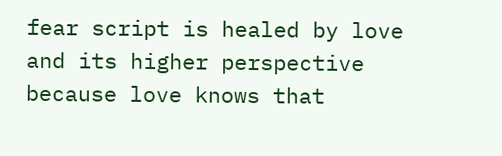fear script is healed by love and its higher perspective because love knows that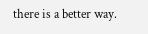there is a better way.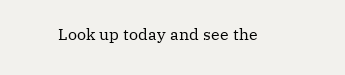Look up today and see the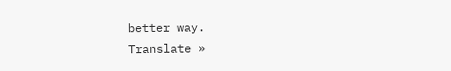better way.
Translate »